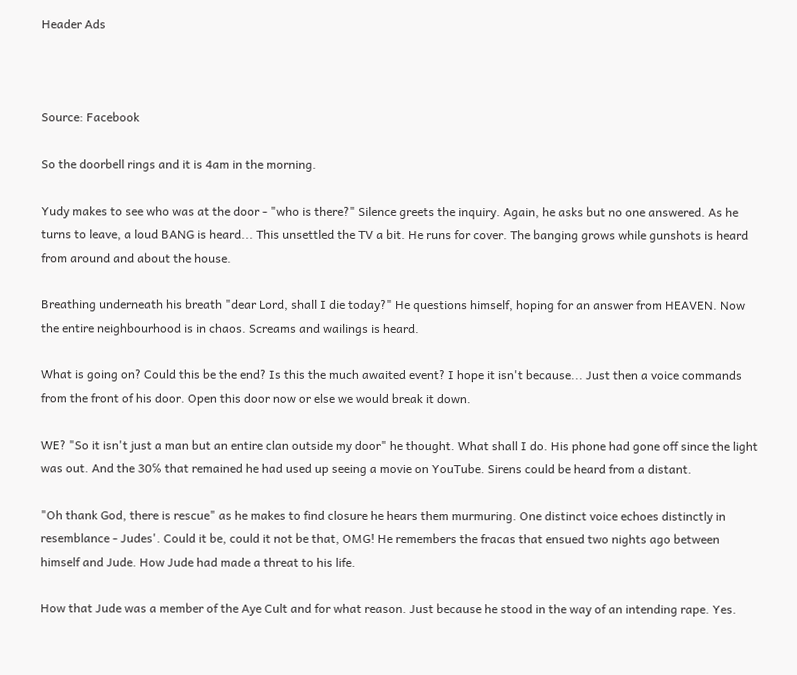Header Ads



Source: Facebook

So the doorbell rings and it is 4am in the morning.

Yudy makes to see who was at the door - "who is there?" Silence greets the inquiry. Again, he asks but no one answered. As he turns to leave, a loud BANG is heard... This unsettled the TV a bit. He runs for cover. The banging grows while gunshots is heard from around and about the house.

Breathing underneath his breath "dear Lord, shall I die today?" He questions himself, hoping for an answer from HEAVEN. Now the entire neighbourhood is in chaos. Screams and wailings is heard.

What is going on? Could this be the end? Is this the much awaited event? I hope it isn't because... Just then a voice commands from the front of his door. Open this door now or else we would break it down.

WE? "So it isn't just a man but an entire clan outside my door" he thought. What shall I do. His phone had gone off since the light was out. And the 30℅ that remained he had used up seeing a movie on YouTube. Sirens could be heard from a distant.

"Oh thank God, there is rescue" as he makes to find closure he hears them murmuring. One distinct voice echoes distinctly in resemblance - Judes'. Could it be, could it not be that, OMG! He remembers the fracas that ensued two nights ago between himself and Jude. How Jude had made a threat to his life.

How that Jude was a member of the Aye Cult and for what reason. Just because he stood in the way of an intending rape. Yes.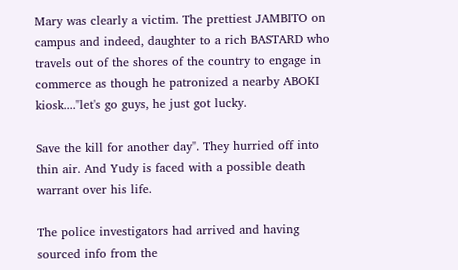Mary was clearly a victim. The prettiest JAMBITO on campus and indeed, daughter to a rich BASTARD who travels out of the shores of the country to engage in commerce as though he patronized a nearby ABOKI kiosk...."let's go guys, he just got lucky.

Save the kill for another day". They hurried off into thin air. And Yudy is faced with a possible death warrant over his life.

The police investigators had arrived and having sourced info from the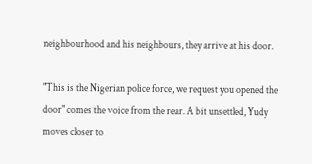neighbourhood and his neighbours, they arrive at his door.

"This is the Nigerian police force, we request you opened the door" comes the voice from the rear. A bit unsettled, Yudy moves closer to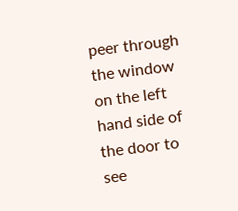peer through the window on the left hand side of the door to see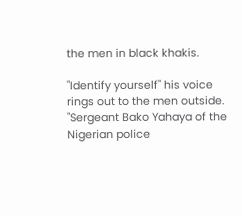the men in black khakis.

"Identify yourself" his voice rings out to the men outside. "Sergeant Bako Yahaya of the Nigerian police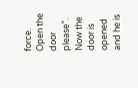force. Open the door please". Now the door is opened and he is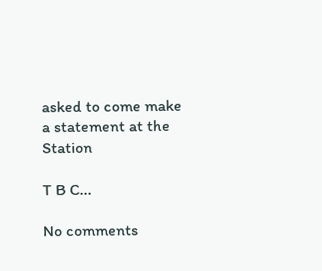asked to come make a statement at the Station

T B C...

No comments